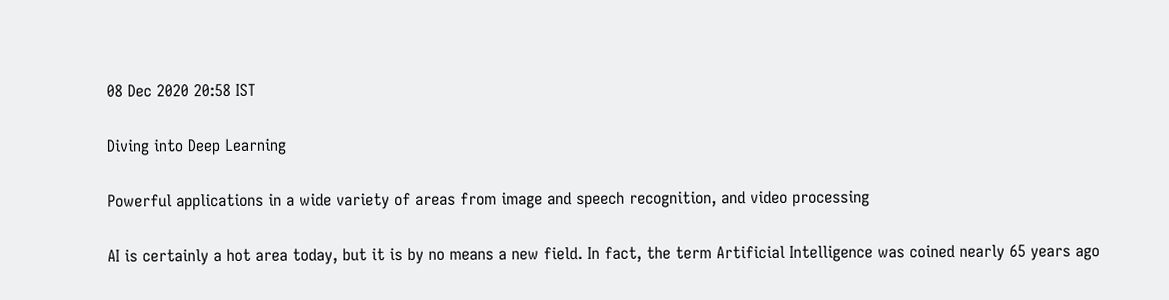08 Dec 2020 20:58 IST

Diving into Deep Learning

Powerful applications in a wide variety of areas from image and speech recognition, and video processing

AI is certainly a hot area today, but it is by no means a new field. In fact, the term Artificial Intelligence was coined nearly 65 years ago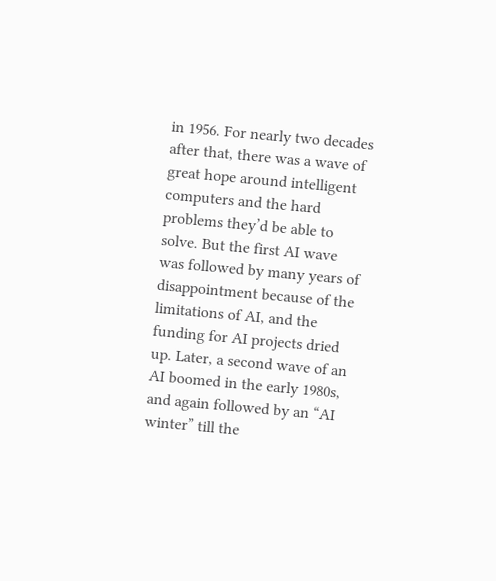in 1956. For nearly two decades after that, there was a wave of great hope around intelligent computers and the hard problems they’d be able to solve. But the first AI wave was followed by many years of disappointment because of the limitations of AI, and the funding for AI projects dried up. Later, a second wave of an AI boomed in the early 1980s, and again followed by an “AI winter” till the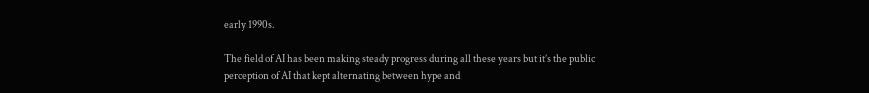early 1990s.

The field of AI has been making steady progress during all these years but it’s the public perception of AI that kept alternating between hype and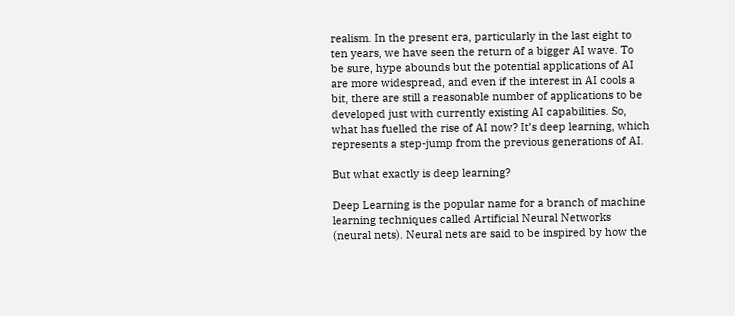realism. In the present era, particularly in the last eight to ten years, we have seen the return of a bigger AI wave. To be sure, hype abounds but the potential applications of AI are more widespread, and even if the interest in AI cools a bit, there are still a reasonable number of applications to be developed just with currently existing AI capabilities. So, what has fuelled the rise of AI now? It’s deep learning, which represents a step-jump from the previous generations of AI.

But what exactly is deep learning?

Deep Learning is the popular name for a branch of machine learning techniques called Artificial Neural Networks (neural nets). Neural nets are said to be inspired by how the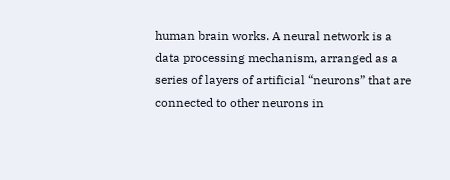human brain works. A neural network is a data processing mechanism, arranged as a series of layers of artificial “neurons” that are connected to other neurons in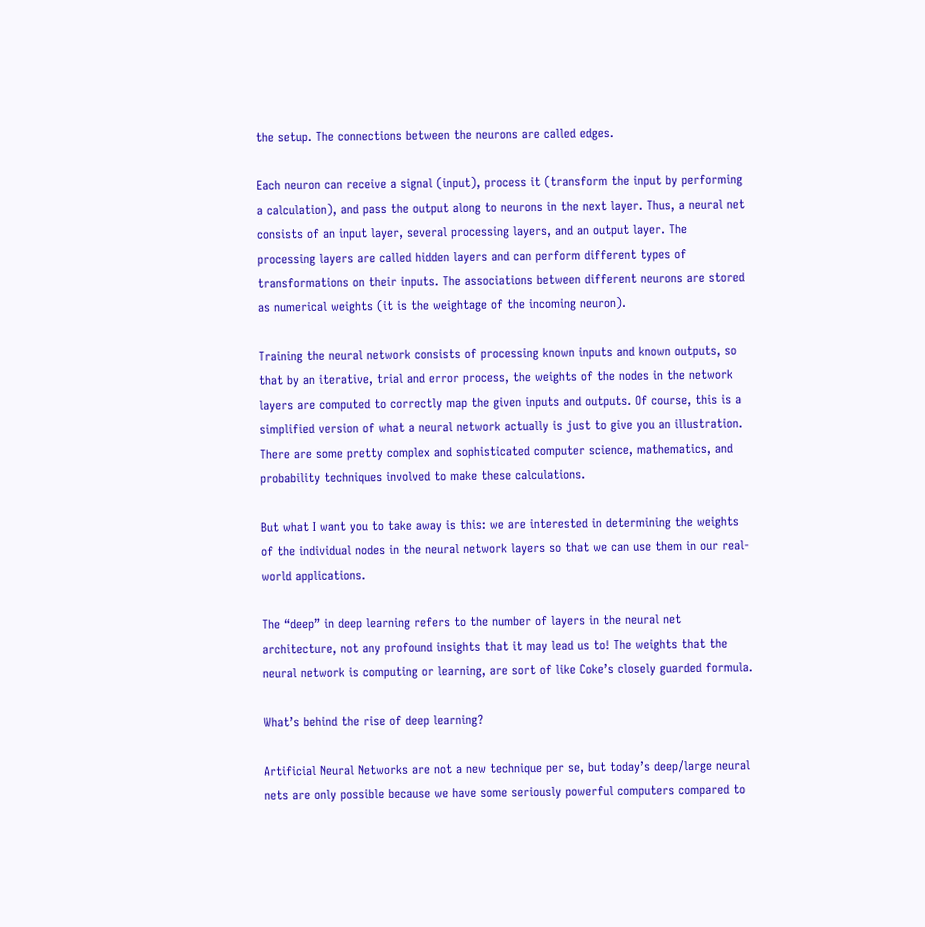the setup. The connections between the neurons are called edges.

Each neuron can receive a signal (input), process it (transform the input by performing a calculation), and pass the output along to neurons in the next layer. Thus, a neural net consists of an input layer, several processing layers, and an output layer. The processing layers are called hidden layers and can perform different types of transformations on their inputs. The associations between different neurons are stored as numerical weights (it is the weightage of the incoming neuron).

Training the neural network consists of processing known inputs and known outputs, so that by an iterative, trial and error process, the weights of the nodes in the network layers are computed to correctly map the given inputs and outputs. Of course, this is a simplified version of what a neural network actually is just to give you an illustration. There are some pretty complex and sophisticated computer science, mathematics, and probability techniques involved to make these calculations.

But what I want you to take away is this: we are interested in determining the weights of the individual nodes in the neural network layers so that we can use them in our real-world applications.

The “deep” in deep learning refers to the number of layers in the neural net architecture, not any profound insights that it may lead us to! The weights that the neural network is computing or learning, are sort of like Coke’s closely guarded formula.

What’s behind the rise of deep learning?

Artificial Neural Networks are not a new technique per se, but today’s deep/large neural nets are only possible because we have some seriously powerful computers compared to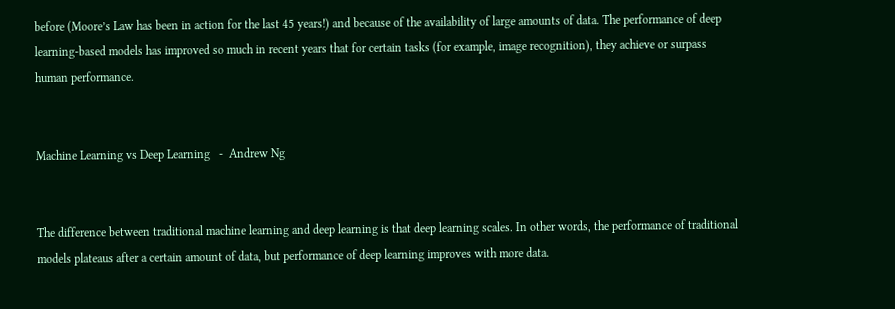before (Moore’s Law has been in action for the last 45 years!) and because of the availability of large amounts of data. The performance of deep learning-based models has improved so much in recent years that for certain tasks (for example, image recognition), they achieve or surpass human performance.


Machine Learning vs Deep Learning   -  Andrew Ng


The difference between traditional machine learning and deep learning is that deep learning scales. In other words, the performance of traditional models plateaus after a certain amount of data, but performance of deep learning improves with more data.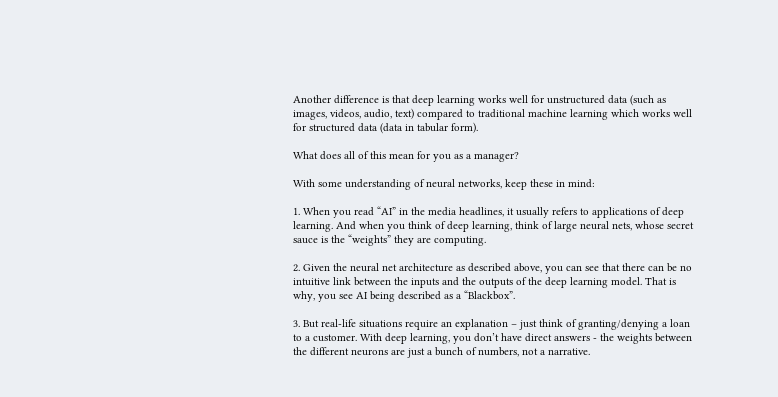Another difference is that deep learning works well for unstructured data (such as images, videos, audio, text) compared to traditional machine learning which works well for structured data (data in tabular form).

What does all of this mean for you as a manager?

With some understanding of neural networks, keep these in mind:

1. When you read “AI” in the media headlines, it usually refers to applications of deep learning. And when you think of deep learning, think of large neural nets, whose secret sauce is the “weights” they are computing.

2. Given the neural net architecture as described above, you can see that there can be no intuitive link between the inputs and the outputs of the deep learning model. That is why, you see AI being described as a “Blackbox”.

3. But real-life situations require an explanation – just think of granting/denying a loan to a customer. With deep learning, you don’t have direct answers - the weights between the different neurons are just a bunch of numbers, not a narrative.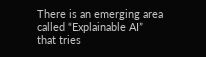There is an emerging area called “Explainable AI” that tries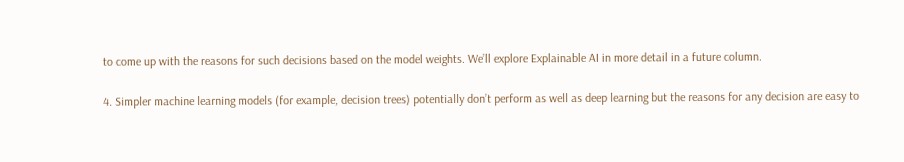to come up with the reasons for such decisions based on the model weights. We’ll explore Explainable AI in more detail in a future column.

4. Simpler machine learning models (for example, decision trees) potentially don’t perform as well as deep learning but the reasons for any decision are easy to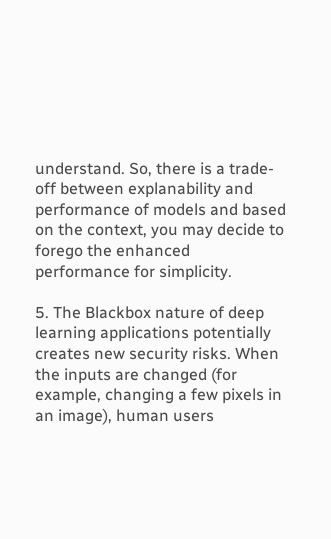understand. So, there is a trade-off between explanability and performance of models and based on the context, you may decide to forego the enhanced performance for simplicity.

5. The Blackbox nature of deep learning applications potentially creates new security risks. When the inputs are changed (for example, changing a few pixels in an image), human users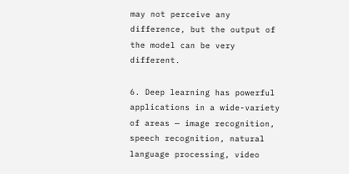may not perceive any difference, but the output of the model can be very different.

6. Deep learning has powerful applications in a wide-variety of areas — image recognition, speech recognition, natural language processing, video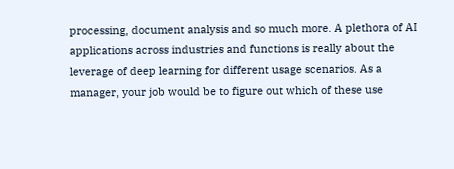processing, document analysis and so much more. A plethora of AI applications across industries and functions is really about the leverage of deep learning for different usage scenarios. As a manager, your job would be to figure out which of these use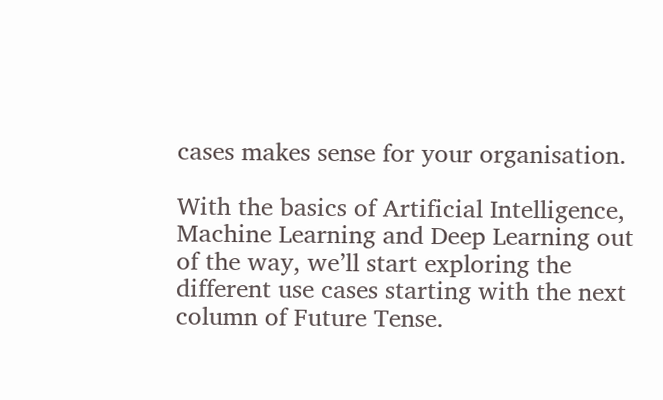cases makes sense for your organisation.

With the basics of Artificial Intelligence, Machine Learning and Deep Learning out of the way, we’ll start exploring the different use cases starting with the next column of Future Tense.